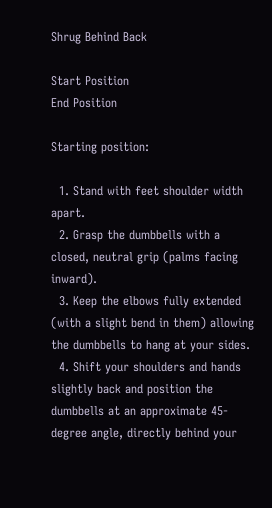Shrug Behind Back

Start Position
End Position

Starting position:

  1. Stand with feet shoulder width apart.
  2. Grasp the dumbbells with a closed, neutral grip (palms facing inward).
  3. Keep the elbows fully extended (with a slight bend in them) allowing the dumbbells to hang at your sides.
  4. Shift your shoulders and hands slightly back and position the dumbbells at an approximate 45-degree angle, directly behind your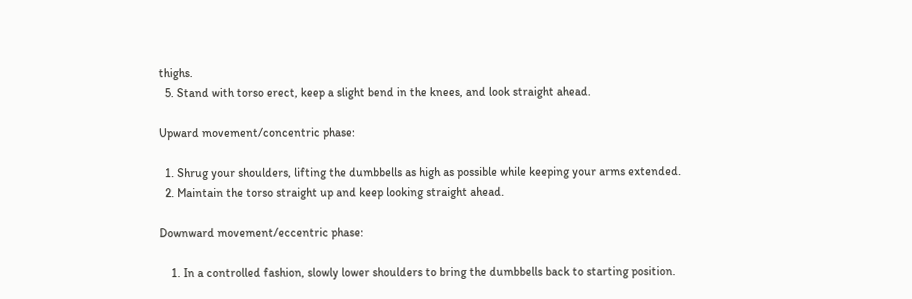thighs.
  5. Stand with torso erect, keep a slight bend in the knees, and look straight ahead.

Upward movement/concentric phase:

  1. Shrug your shoulders, lifting the dumbbells as high as possible while keeping your arms extended.
  2. Maintain the torso straight up and keep looking straight ahead.

Downward movement/eccentric phase:

    1. In a controlled fashion, slowly lower shoulders to bring the dumbbells back to starting position.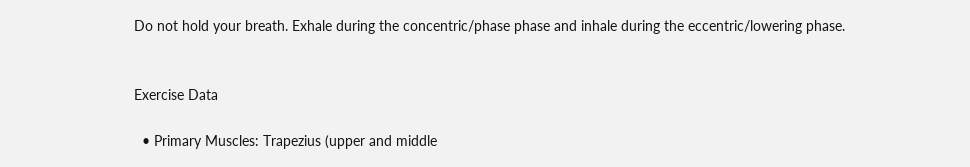Do not hold your breath. Exhale during the concentric/phase phase and inhale during the eccentric/lowering phase.


Exercise Data

  • Primary Muscles: Trapezius (upper and middle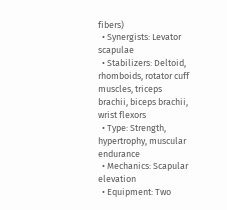fibers)
  • Synergists: Levator scapulae
  • Stabilizers: Deltoid, rhomboids, rotator cuff muscles, triceps brachii, biceps brachii, wrist flexors
  • Type: Strength, hypertrophy, muscular endurance
  • Mechanics: Scapular elevation
  • Equipment: Two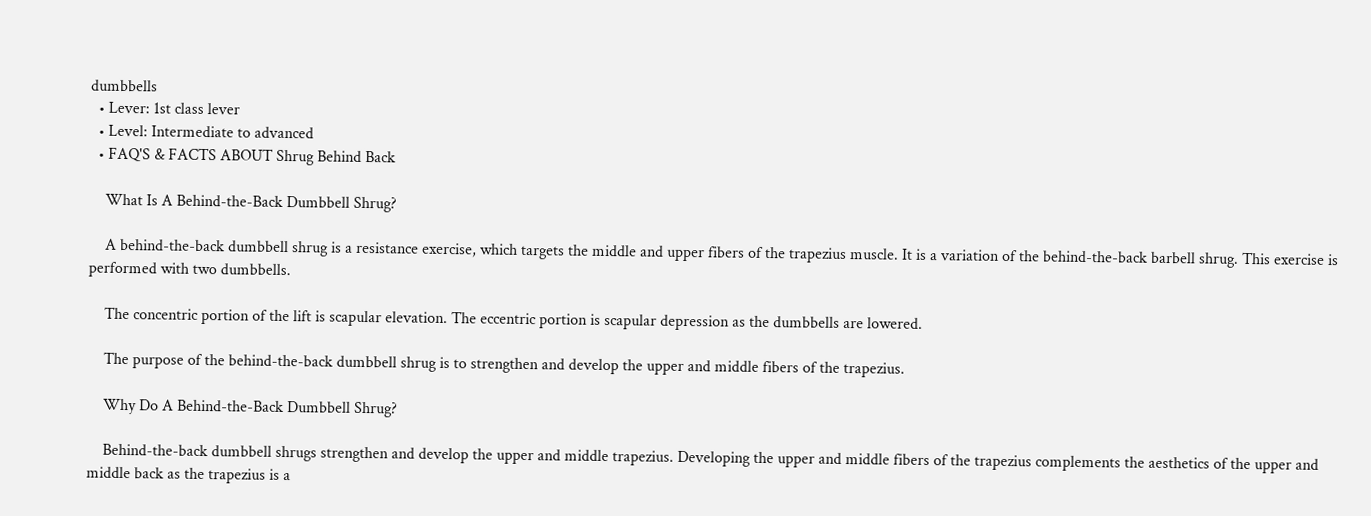dumbbells
  • Lever: 1st class lever
  • Level: Intermediate to advanced
  • FAQ'S & FACTS ABOUT Shrug Behind Back

    What Is A Behind-the-Back Dumbbell Shrug?

    A behind-the-back dumbbell shrug is a resistance exercise, which targets the middle and upper fibers of the trapezius muscle. It is a variation of the behind-the-back barbell shrug. This exercise is performed with two dumbbells.

    The concentric portion of the lift is scapular elevation. The eccentric portion is scapular depression as the dumbbells are lowered.

    The purpose of the behind-the-back dumbbell shrug is to strengthen and develop the upper and middle fibers of the trapezius.

    Why Do A Behind-the-Back Dumbbell Shrug?

    Behind-the-back dumbbell shrugs strengthen and develop the upper and middle trapezius. Developing the upper and middle fibers of the trapezius complements the aesthetics of the upper and middle back as the trapezius is a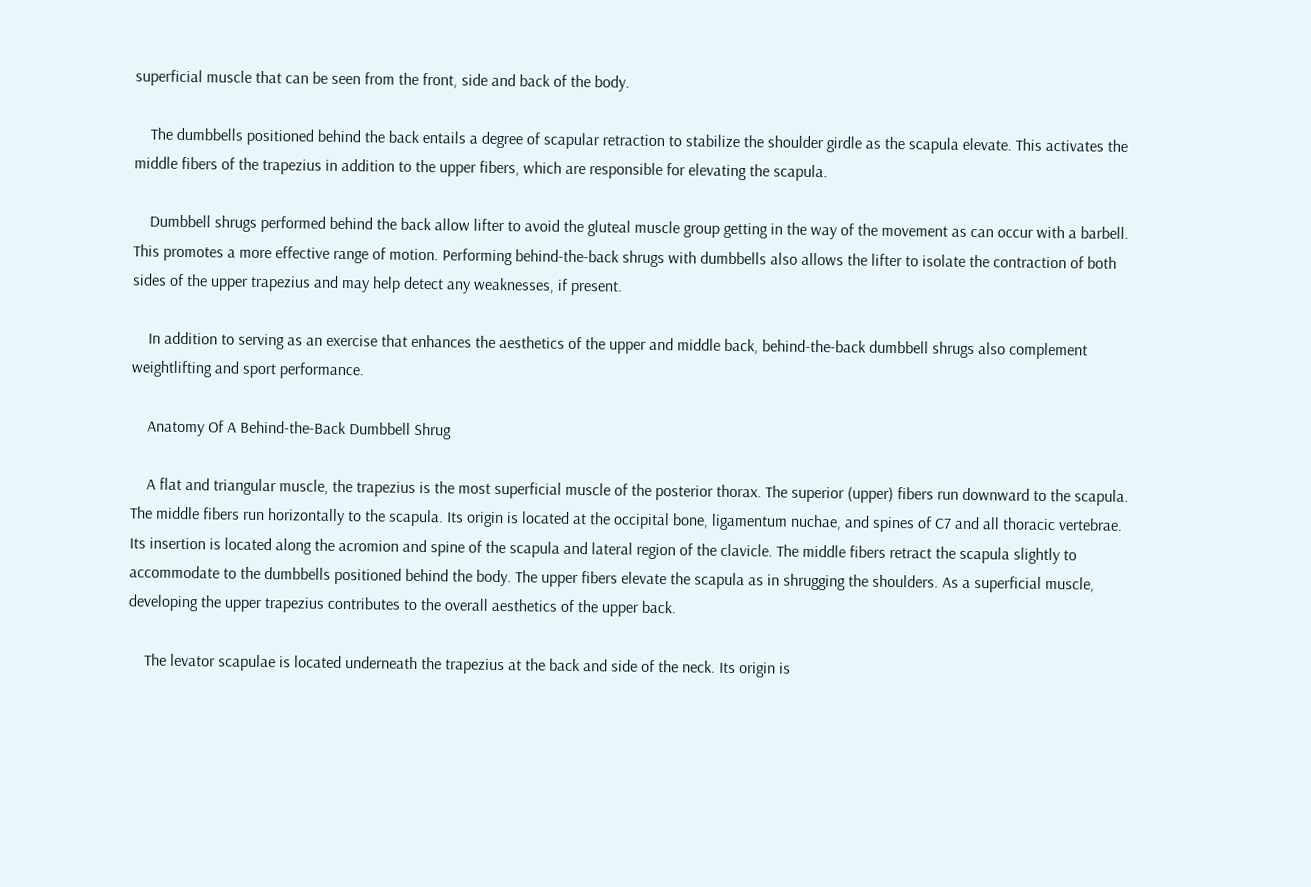superficial muscle that can be seen from the front, side and back of the body.

    The dumbbells positioned behind the back entails a degree of scapular retraction to stabilize the shoulder girdle as the scapula elevate. This activates the middle fibers of the trapezius in addition to the upper fibers, which are responsible for elevating the scapula.

    Dumbbell shrugs performed behind the back allow lifter to avoid the gluteal muscle group getting in the way of the movement as can occur with a barbell. This promotes a more effective range of motion. Performing behind-the-back shrugs with dumbbells also allows the lifter to isolate the contraction of both sides of the upper trapezius and may help detect any weaknesses, if present.

    In addition to serving as an exercise that enhances the aesthetics of the upper and middle back, behind-the-back dumbbell shrugs also complement weightlifting and sport performance.

    Anatomy Of A Behind-the-Back Dumbbell Shrug

    A flat and triangular muscle, the trapezius is the most superficial muscle of the posterior thorax. The superior (upper) fibers run downward to the scapula. The middle fibers run horizontally to the scapula. Its origin is located at the occipital bone, ligamentum nuchae, and spines of C7 and all thoracic vertebrae. Its insertion is located along the acromion and spine of the scapula and lateral region of the clavicle. The middle fibers retract the scapula slightly to accommodate to the dumbbells positioned behind the body. The upper fibers elevate the scapula as in shrugging the shoulders. As a superficial muscle, developing the upper trapezius contributes to the overall aesthetics of the upper back.

    The levator scapulae is located underneath the trapezius at the back and side of the neck. Its origin is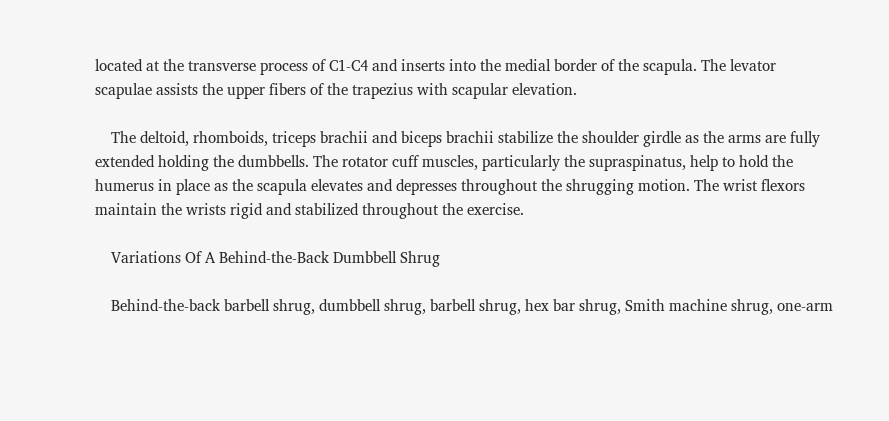located at the transverse process of C1-C4 and inserts into the medial border of the scapula. The levator scapulae assists the upper fibers of the trapezius with scapular elevation.

    The deltoid, rhomboids, triceps brachii and biceps brachii stabilize the shoulder girdle as the arms are fully extended holding the dumbbells. The rotator cuff muscles, particularly the supraspinatus, help to hold the humerus in place as the scapula elevates and depresses throughout the shrugging motion. The wrist flexors maintain the wrists rigid and stabilized throughout the exercise.

    Variations Of A Behind-the-Back Dumbbell Shrug

    Behind-the-back barbell shrug, dumbbell shrug, barbell shrug, hex bar shrug, Smith machine shrug, one-arm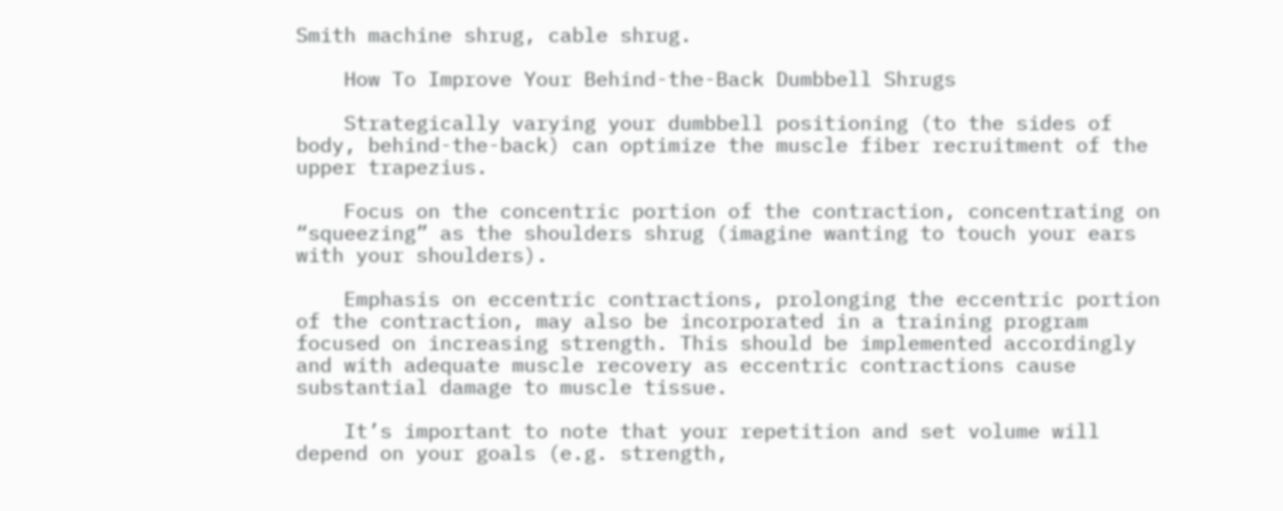Smith machine shrug, cable shrug.

    How To Improve Your Behind-the-Back Dumbbell Shrugs

    Strategically varying your dumbbell positioning (to the sides of body, behind-the-back) can optimize the muscle fiber recruitment of the upper trapezius.

    Focus on the concentric portion of the contraction, concentrating on “squeezing” as the shoulders shrug (imagine wanting to touch your ears with your shoulders).

    Emphasis on eccentric contractions, prolonging the eccentric portion of the contraction, may also be incorporated in a training program focused on increasing strength. This should be implemented accordingly and with adequate muscle recovery as eccentric contractions cause substantial damage to muscle tissue.

    It’s important to note that your repetition and set volume will depend on your goals (e.g. strength,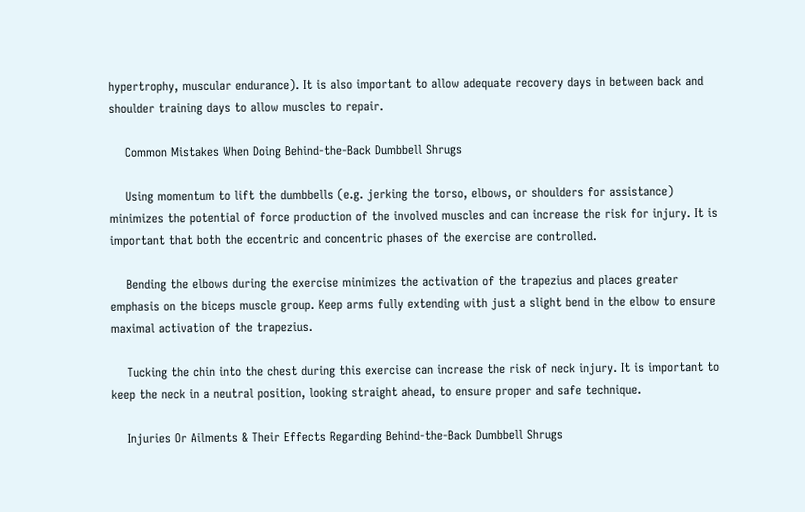hypertrophy, muscular endurance). It is also important to allow adequate recovery days in between back and shoulder training days to allow muscles to repair.

    Common Mistakes When Doing Behind-the-Back Dumbbell Shrugs

    Using momentum to lift the dumbbells (e.g. jerking the torso, elbows, or shoulders for assistance) minimizes the potential of force production of the involved muscles and can increase the risk for injury. It is important that both the eccentric and concentric phases of the exercise are controlled.

    Bending the elbows during the exercise minimizes the activation of the trapezius and places greater emphasis on the biceps muscle group. Keep arms fully extending with just a slight bend in the elbow to ensure maximal activation of the trapezius.

    Tucking the chin into the chest during this exercise can increase the risk of neck injury. It is important to keep the neck in a neutral position, looking straight ahead, to ensure proper and safe technique.

    Injuries Or Ailments & Their Effects Regarding Behind-the-Back Dumbbell Shrugs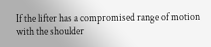If the lifter has a compromised range of motion with the shoulder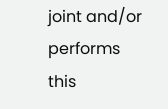joint and/or performs this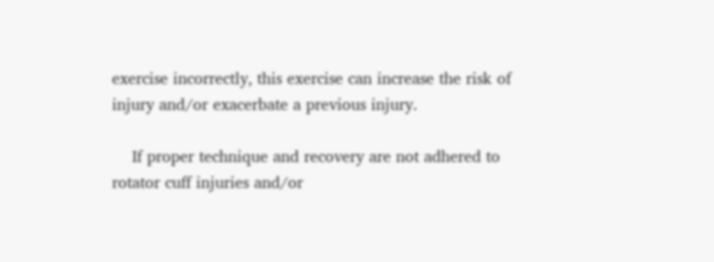exercise incorrectly, this exercise can increase the risk of injury and/or exacerbate a previous injury.

    If proper technique and recovery are not adhered to rotator cuff injuries and/or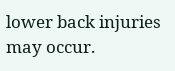lower back injuries may occur.